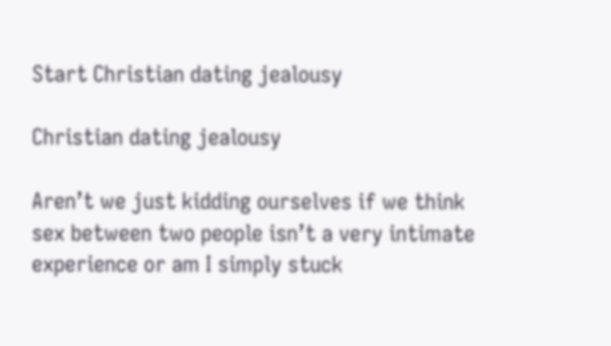Start Christian dating jealousy

Christian dating jealousy

Aren’t we just kidding ourselves if we think sex between two people isn’t a very intimate experience or am I simply stuck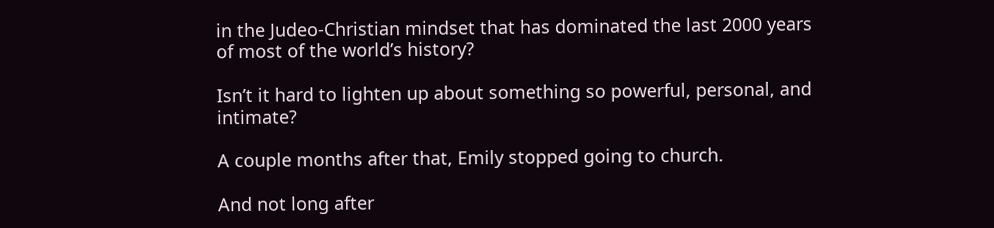in the Judeo-Christian mindset that has dominated the last 2000 years of most of the world’s history?

Isn’t it hard to lighten up about something so powerful, personal, and intimate?

A couple months after that, Emily stopped going to church.

And not long after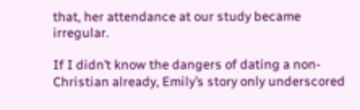that, her attendance at our study became irregular.

If I didn’t know the dangers of dating a non-Christian already, Emily’s story only underscored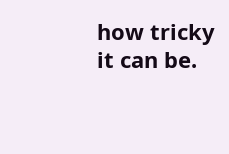how tricky it can be.